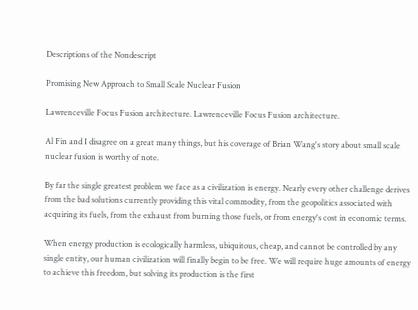Descriptions of the Nondescript

Promising New Approach to Small Scale Nuclear Fusion

Lawrenceville Focus Fusion architecture. Lawrenceville Focus Fusion architecture.

Al Fin and I disagree on a great many things, but his coverage of Brian Wang's story about small scale nuclear fusion is worthy of note.

By far the single greatest problem we face as a civilization is energy. Nearly every other challenge derives from the bad solutions currently providing this vital commodity, from the geopolitics associated with acquiring its fuels, from the exhaust from burning those fuels, or from energy's cost in economic terms.

When energy production is ecologically harmless, ubiquitous, cheap, and cannot be controlled by any single entity, our human civilization will finally begin to be free. We will require huge amounts of energy to achieve this freedom, but solving its production is the first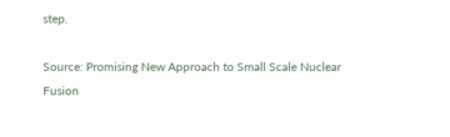step.

Source: Promising New Approach to Small Scale Nuclear Fusion